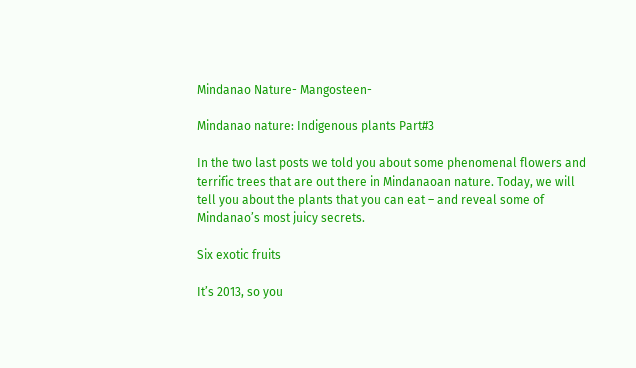Mindanao Nature- Mangosteen-

Mindanao nature: Indigenous plants Part#3

In the two last posts we told you about some phenomenal flowers and terrific trees that are out there in Mindanaoan nature. Today, we will tell you about the plants that you can eat – and reveal some of Mindanao’s most juicy secrets.

Six exotic fruits

It’s 2013, so you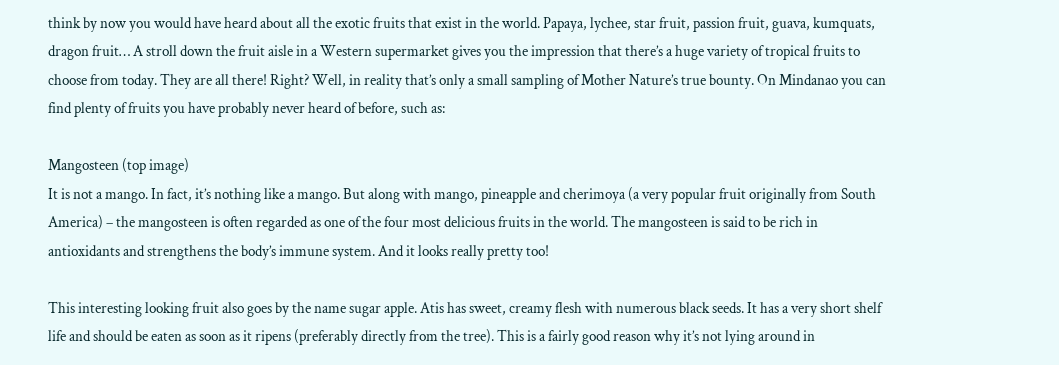think by now you would have heard about all the exotic fruits that exist in the world. Papaya, lychee, star fruit, passion fruit, guava, kumquats, dragon fruit… A stroll down the fruit aisle in a Western supermarket gives you the impression that there’s a huge variety of tropical fruits to choose from today. They are all there! Right? Well, in reality that’s only a small sampling of Mother Nature’s true bounty. On Mindanao you can find plenty of fruits you have probably never heard of before, such as:

Mangosteen (top image)
It is not a mango. In fact, it’s nothing like a mango. But along with mango, pineapple and cherimoya (a very popular fruit originally from South America) – the mangosteen is often regarded as one of the four most delicious fruits in the world. The mangosteen is said to be rich in antioxidants and strengthens the body’s immune system. And it looks really pretty too!

This interesting looking fruit also goes by the name sugar apple. Atis has sweet, creamy flesh with numerous black seeds. It has a very short shelf life and should be eaten as soon as it ripens (preferably directly from the tree). This is a fairly good reason why it’s not lying around in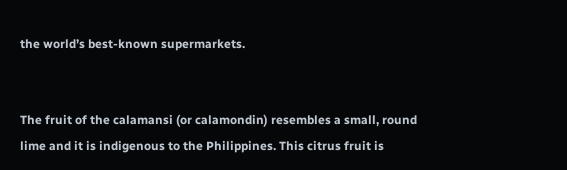the world’s best-known supermarkets.


The fruit of the calamansi (or calamondin) resembles a small, round lime and it is indigenous to the Philippines. This citrus fruit is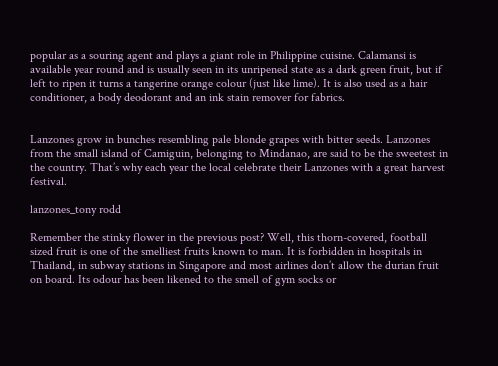popular as a souring agent and plays a giant role in Philippine cuisine. Calamansi is available year round and is usually seen in its unripened state as a dark green fruit, but if left to ripen it turns a tangerine orange colour (just like lime). It is also used as a hair conditioner, a body deodorant and an ink stain remover for fabrics.


Lanzones grow in bunches resembling pale blonde grapes with bitter seeds. Lanzones from the small island of Camiguin, belonging to Mindanao, are said to be the sweetest in the country. That’s why each year the local celebrate their Lanzones with a great harvest festival.

lanzones_tony rodd

Remember the stinky flower in the previous post? Well, this thorn-covered, football sized fruit is one of the smelliest fruits known to man. It is forbidden in hospitals in Thailand, in subway stations in Singapore and most airlines don’t allow the durian fruit on board. Its odour has been likened to the smell of gym socks or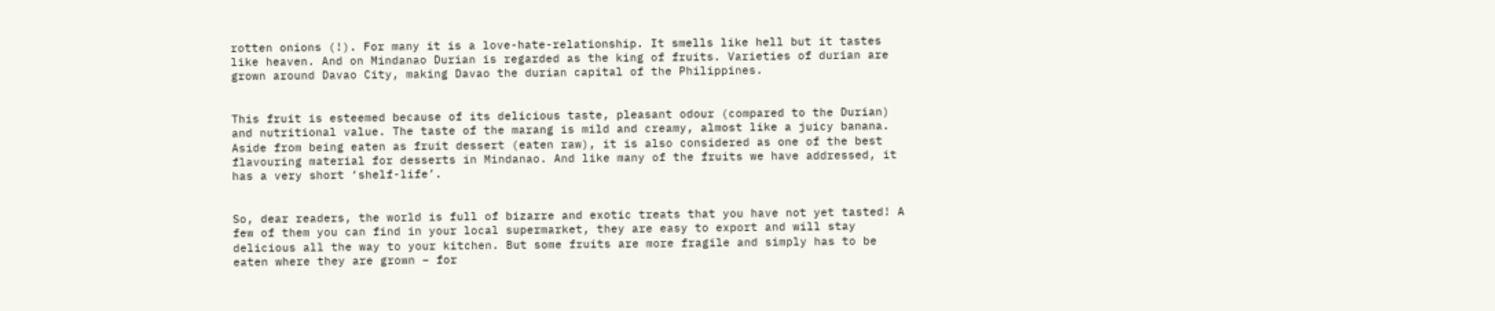rotten onions (!). For many it is a love-hate-relationship. It smells like hell but it tastes like heaven. And on Mindanao Durian is regarded as the king of fruits. Varieties of durian are grown around Davao City, making Davao the durian capital of the Philippines.


This fruit is esteemed because of its delicious taste, pleasant odour (compared to the Durian) and nutritional value. The taste of the marang is mild and creamy, almost like a juicy banana. Aside from being eaten as fruit dessert (eaten raw), it is also considered as one of the best flavouring material for desserts in Mindanao. And like many of the fruits we have addressed, it has a very short ‘shelf-life’.


So, dear readers, the world is full of bizarre and exotic treats that you have not yet tasted! A few of them you can find in your local supermarket, they are easy to export and will stay delicious all the way to your kitchen. But some fruits are more fragile and simply has to be eaten where they are grown – for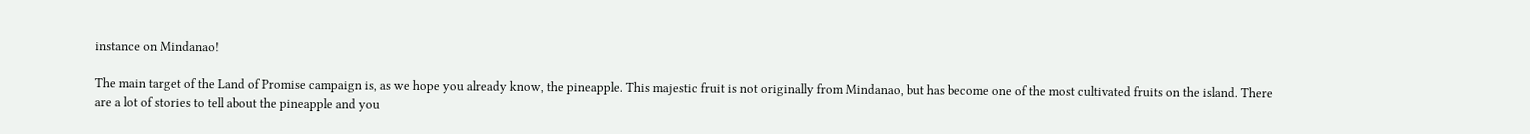instance on Mindanao!

The main target of the Land of Promise campaign is, as we hope you already know, the pineapple. This majestic fruit is not originally from Mindanao, but has become one of the most cultivated fruits on the island. There are a lot of stories to tell about the pineapple and you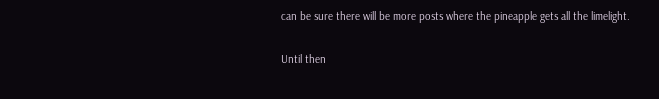can be sure there will be more posts where the pineapple gets all the limelight.

Until then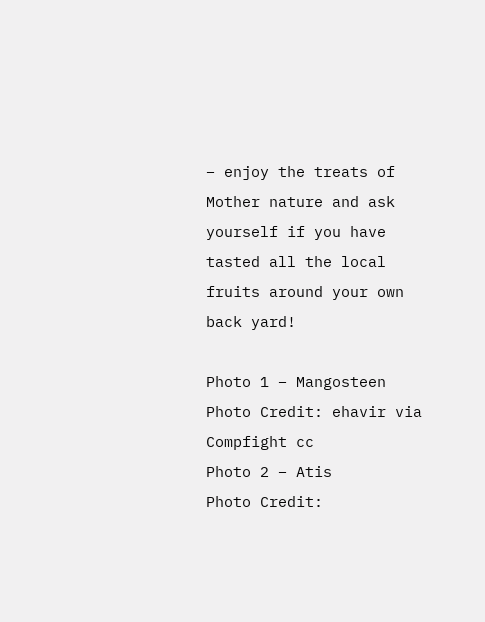– enjoy the treats of Mother nature and ask yourself if you have tasted all the local fruits around your own back yard!

Photo 1 – Mangosteen
Photo Credit: ehavir via Compfight cc
Photo 2 – Atis
Photo Credit: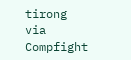tirong via Compfight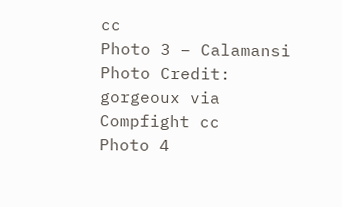cc
Photo 3 – Calamansi
Photo Credit: gorgeoux via Compfight cc
Photo 4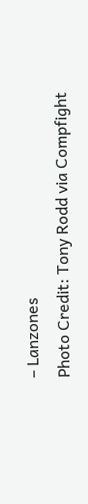– Lanzones
Photo Credit: Tony Rodd via Compfight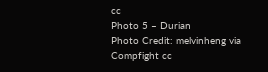cc
Photo 5 – Durian
Photo Credit: melvinheng via Compfight cc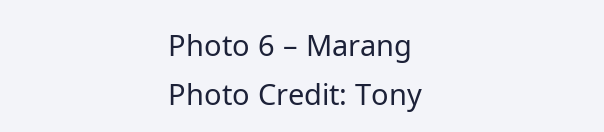Photo 6 – Marang
Photo Credit: Tony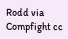Rodd via Compfight cc